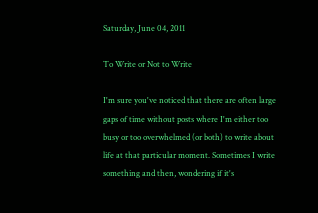Saturday, June 04, 2011

To Write or Not to Write

I'm sure you've noticed that there are often large gaps of time without posts where I'm either too busy or too overwhelmed (or both) to write about life at that particular moment. Sometimes I write something and then, wondering if it's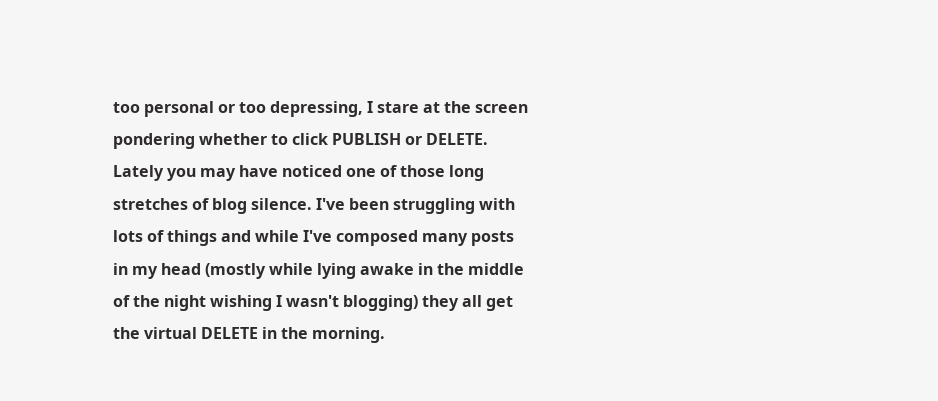too personal or too depressing, I stare at the screen pondering whether to click PUBLISH or DELETE. Lately you may have noticed one of those long stretches of blog silence. I've been struggling with lots of things and while I've composed many posts in my head (mostly while lying awake in the middle of the night wishing I wasn't blogging) they all get the virtual DELETE in the morning.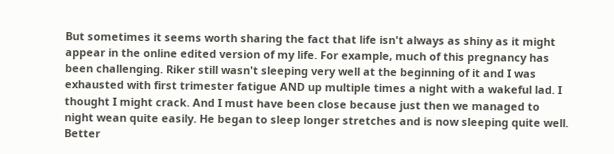But sometimes it seems worth sharing the fact that life isn't always as shiny as it might appear in the online edited version of my life. For example, much of this pregnancy has been challenging. Riker still wasn't sleeping very well at the beginning of it and I was exhausted with first trimester fatigue AND up multiple times a night with a wakeful lad. I thought I might crack. And I must have been close because just then we managed to night wean quite easily. He began to sleep longer stretches and is now sleeping quite well. Better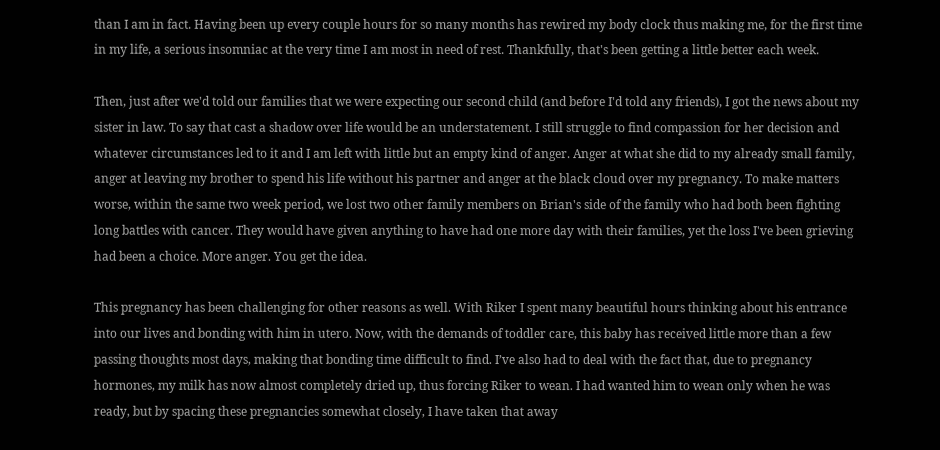than I am in fact. Having been up every couple hours for so many months has rewired my body clock thus making me, for the first time in my life, a serious insomniac at the very time I am most in need of rest. Thankfully, that's been getting a little better each week.

Then, just after we'd told our families that we were expecting our second child (and before I'd told any friends), I got the news about my sister in law. To say that cast a shadow over life would be an understatement. I still struggle to find compassion for her decision and whatever circumstances led to it and I am left with little but an empty kind of anger. Anger at what she did to my already small family, anger at leaving my brother to spend his life without his partner and anger at the black cloud over my pregnancy. To make matters worse, within the same two week period, we lost two other family members on Brian's side of the family who had both been fighting long battles with cancer. They would have given anything to have had one more day with their families, yet the loss I've been grieving had been a choice. More anger. You get the idea.

This pregnancy has been challenging for other reasons as well. With Riker I spent many beautiful hours thinking about his entrance into our lives and bonding with him in utero. Now, with the demands of toddler care, this baby has received little more than a few passing thoughts most days, making that bonding time difficult to find. I’ve also had to deal with the fact that, due to pregnancy hormones, my milk has now almost completely dried up, thus forcing Riker to wean. I had wanted him to wean only when he was ready, but by spacing these pregnancies somewhat closely, I have taken that away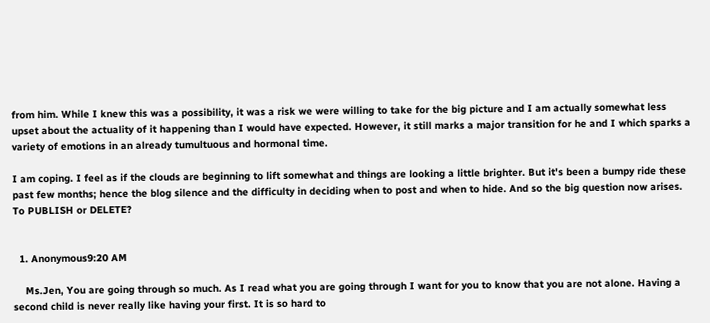from him. While I knew this was a possibility, it was a risk we were willing to take for the big picture and I am actually somewhat less upset about the actuality of it happening than I would have expected. However, it still marks a major transition for he and I which sparks a variety of emotions in an already tumultuous and hormonal time.

I am coping. I feel as if the clouds are beginning to lift somewhat and things are looking a little brighter. But it's been a bumpy ride these past few months; hence the blog silence and the difficulty in deciding when to post and when to hide. And so the big question now arises. To PUBLISH or DELETE?


  1. Anonymous9:20 AM

    Ms.Jen, You are going through so much. As I read what you are going through I want for you to know that you are not alone. Having a second child is never really like having your first. It is so hard to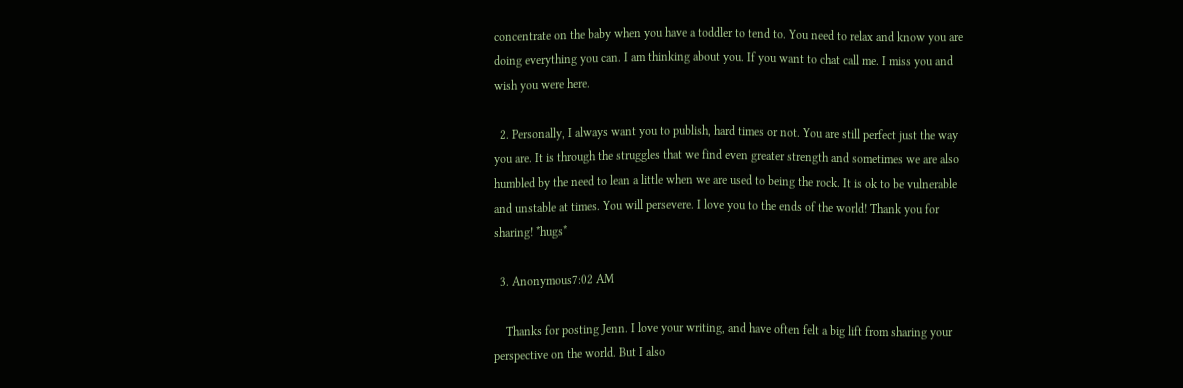concentrate on the baby when you have a toddler to tend to. You need to relax and know you are doing everything you can. I am thinking about you. If you want to chat call me. I miss you and wish you were here.

  2. Personally, I always want you to publish, hard times or not. You are still perfect just the way you are. It is through the struggles that we find even greater strength and sometimes we are also humbled by the need to lean a little when we are used to being the rock. It is ok to be vulnerable and unstable at times. You will persevere. I love you to the ends of the world! Thank you for sharing! *hugs*

  3. Anonymous7:02 AM

    Thanks for posting Jenn. I love your writing, and have often felt a big lift from sharing your perspective on the world. But I also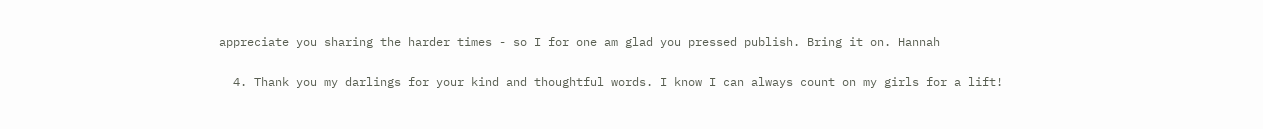appreciate you sharing the harder times - so I for one am glad you pressed publish. Bring it on. Hannah

  4. Thank you my darlings for your kind and thoughtful words. I know I can always count on my girls for a lift!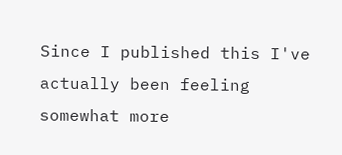Since I published this I've actually been feeling somewhat more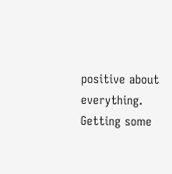positive about everything. Getting some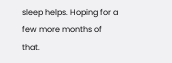sleep helps. Hoping for a few more months of that.